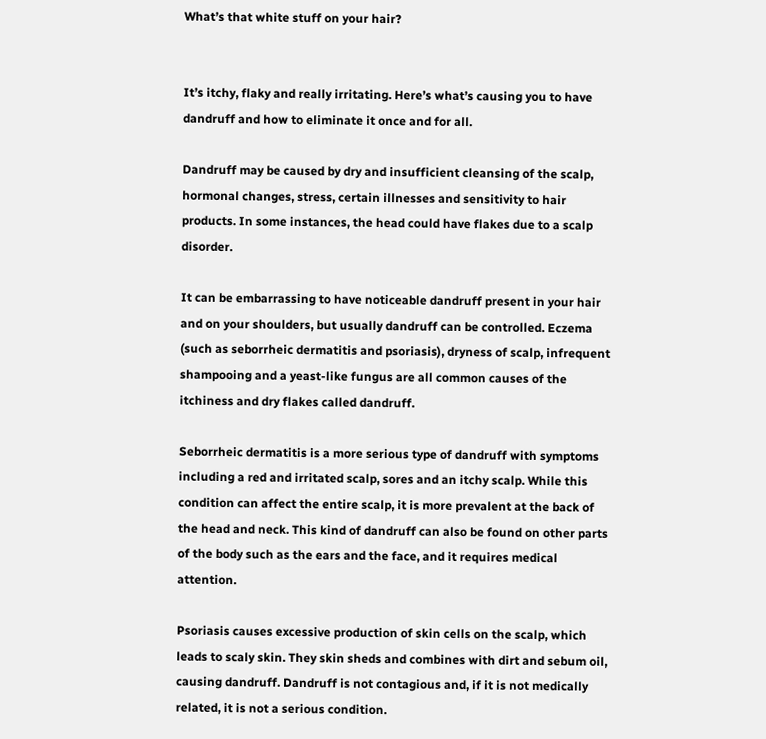What’s that white stuff on your hair?


It’s itchy, flaky and really irritating. Here’s what’s causing you to have dandruff and how to eliminate it once and for all.

Dandruff may be caused by dry and insufficient cleansing of the scalp, hormonal changes, stress, certain illnesses and sensitivity to hair products. In some instances, the head could have flakes due to a scalp disorder.

It can be embarrassing to have noticeable dandruff present in your hair and on your shoulders, but usually dandruff can be controlled. Eczema (such as seborrheic dermatitis and psoriasis), dryness of scalp, infrequent shampooing and a yeast-like fungus are all common causes of the itchiness and dry flakes called dandruff.

Seborrheic dermatitis is a more serious type of dandruff with symptoms including a red and irritated scalp, sores and an itchy scalp. While this condition can affect the entire scalp, it is more prevalent at the back of the head and neck. This kind of dandruff can also be found on other parts of the body such as the ears and the face, and it requires medical attention.

Psoriasis causes excessive production of skin cells on the scalp, which leads to scaly skin. They skin sheds and combines with dirt and sebum oil, causing dandruff. Dandruff is not contagious and, if it is not medically related, it is not a serious condition.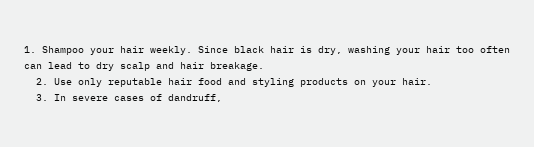1. Shampoo your hair weekly. Since black hair is dry, washing your hair too often can lead to dry scalp and hair breakage.
  2. Use only reputable hair food and styling products on your hair.
  3. In severe cases of dandruff,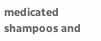medicated shampoos and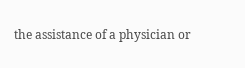the assistance of a physician or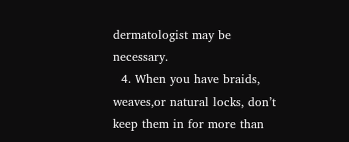dermatologist may be necessary.
  4. When you have braids, weaves,or natural locks, don’t keep them in for more than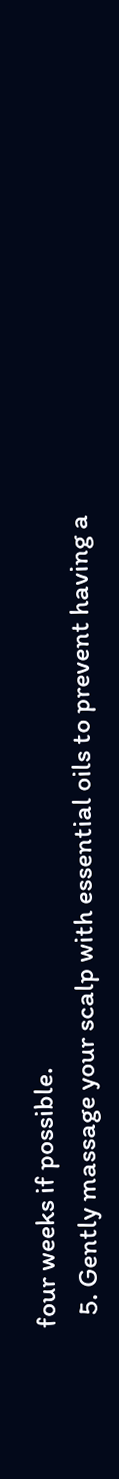four weeks if possible.
  5. Gently massage your scalp with essential oils to prevent having a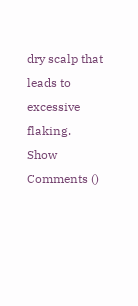dry scalp that leads to excessive flaking.
Show Comments ()